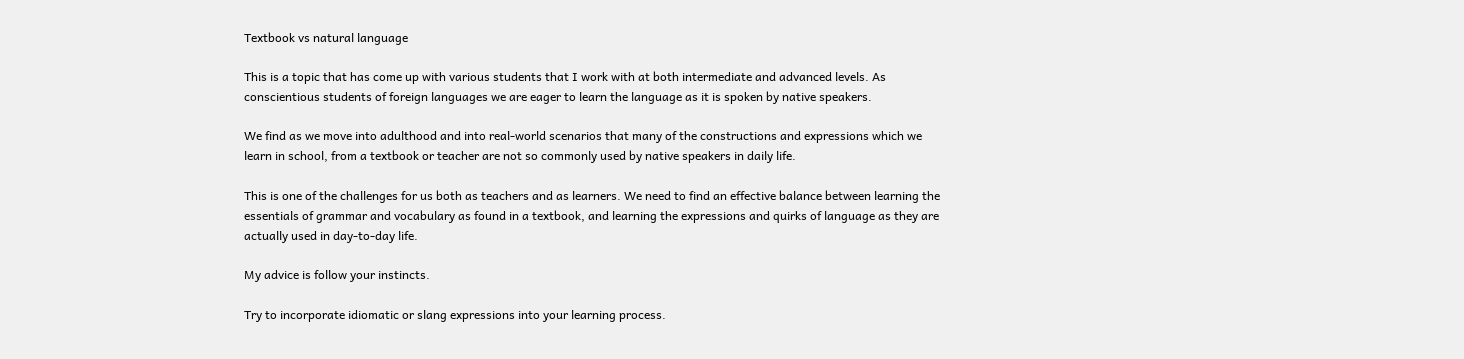Textbook vs natural language

This is a topic that has come up with various students that I work with at both intermediate and advanced levels. As conscientious students of foreign languages we are eager to learn the language as it is spoken by native speakers.

We find as we move into adulthood and into real-world scenarios that many of the constructions and expressions which we learn in school, from a textbook or teacher are not so commonly used by native speakers in daily life.

This is one of the challenges for us both as teachers and as learners. We need to find an effective balance between learning the essentials of grammar and vocabulary as found in a textbook, and learning the expressions and quirks of language as they are actually used in day-to-day life.

My advice is follow your instincts.

Try to incorporate idiomatic or slang expressions into your learning process.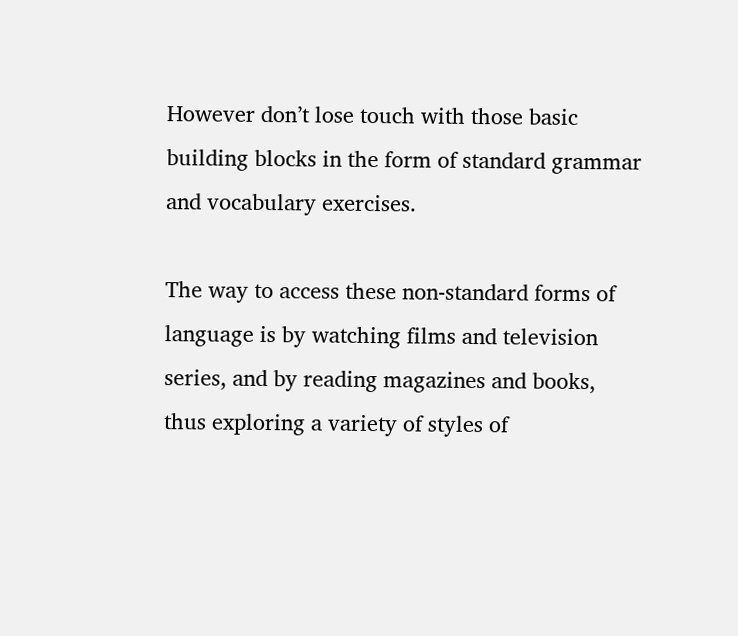However don’t lose touch with those basic building blocks in the form of standard grammar and vocabulary exercises.

The way to access these non-standard forms of language is by watching films and television series, and by reading magazines and books, thus exploring a variety of styles of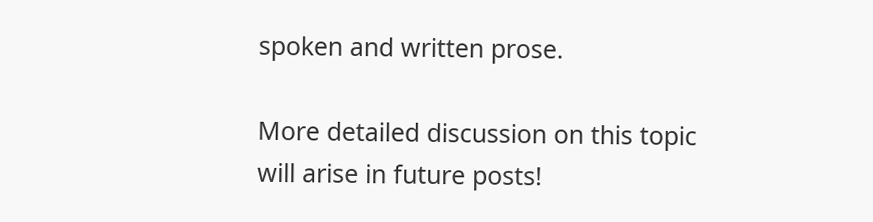spoken and written prose.

More detailed discussion on this topic will arise in future posts!